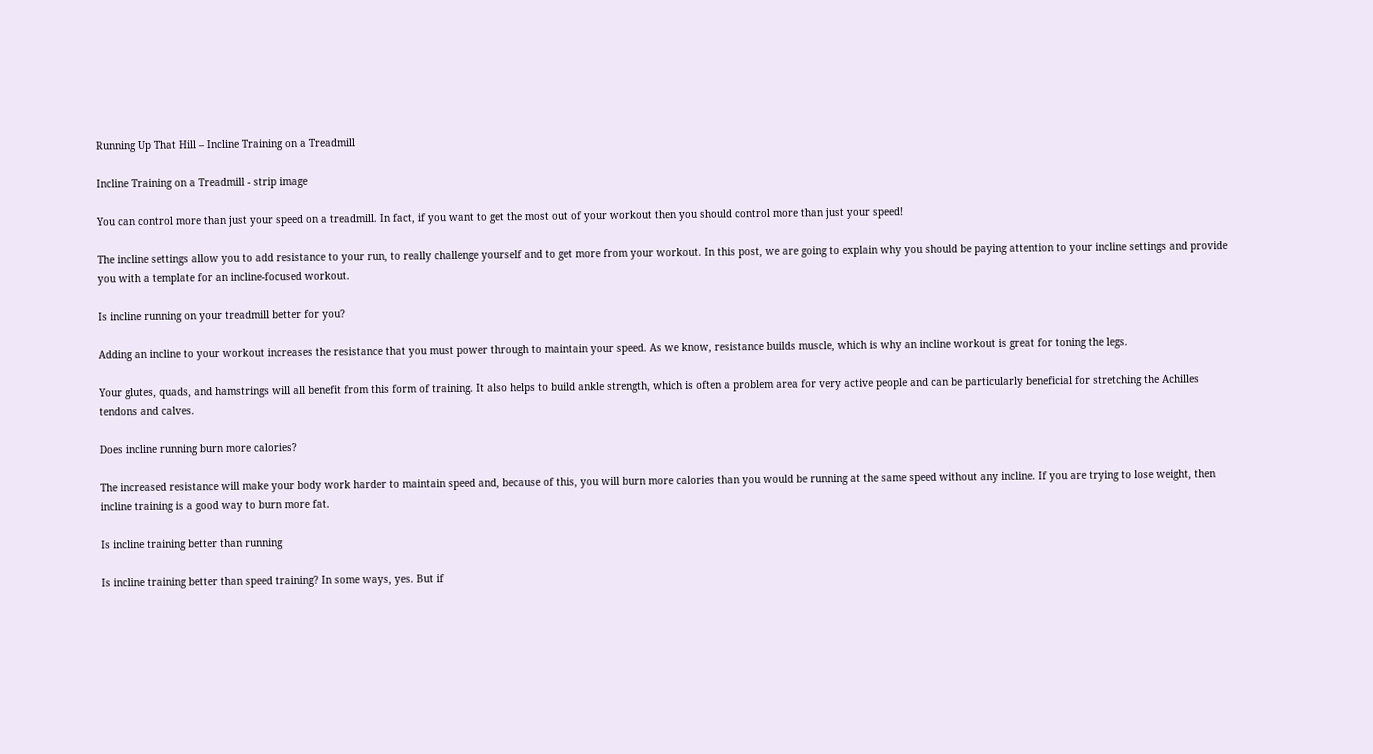Running Up That Hill – Incline Training on a Treadmill

Incline Training on a Treadmill - strip image

You can control more than just your speed on a treadmill. In fact, if you want to get the most out of your workout then you should control more than just your speed!

The incline settings allow you to add resistance to your run, to really challenge yourself and to get more from your workout. In this post, we are going to explain why you should be paying attention to your incline settings and provide you with a template for an incline-focused workout.

Is incline running on your treadmill better for you?

Adding an incline to your workout increases the resistance that you must power through to maintain your speed. As we know, resistance builds muscle, which is why an incline workout is great for toning the legs.

Your glutes, quads, and hamstrings will all benefit from this form of training. It also helps to build ankle strength, which is often a problem area for very active people and can be particularly beneficial for stretching the Achilles tendons and calves.

Does incline running burn more calories?

The increased resistance will make your body work harder to maintain speed and, because of this, you will burn more calories than you would be running at the same speed without any incline. If you are trying to lose weight, then incline training is a good way to burn more fat.

Is incline training better than running

Is incline training better than speed training? In some ways, yes. But if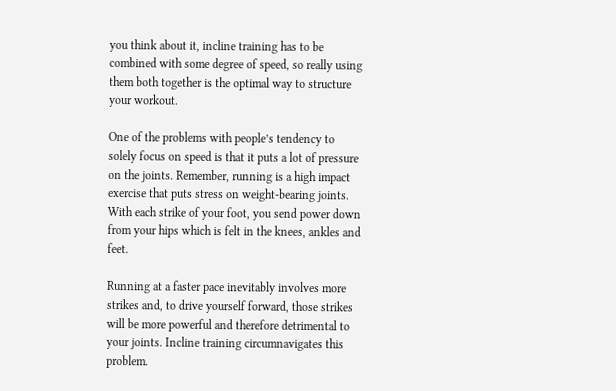you think about it, incline training has to be combined with some degree of speed, so really using them both together is the optimal way to structure your workout.

One of the problems with people’s tendency to solely focus on speed is that it puts a lot of pressure on the joints. Remember, running is a high impact exercise that puts stress on weight-bearing joints. With each strike of your foot, you send power down from your hips which is felt in the knees, ankles and feet.

Running at a faster pace inevitably involves more strikes and, to drive yourself forward, those strikes will be more powerful and therefore detrimental to your joints. Incline training circumnavigates this problem.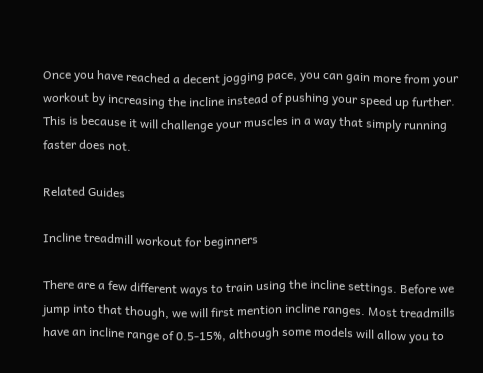Once you have reached a decent jogging pace, you can gain more from your workout by increasing the incline instead of pushing your speed up further. This is because it will challenge your muscles in a way that simply running faster does not.

Related Guides

Incline treadmill workout for beginners

There are a few different ways to train using the incline settings. Before we jump into that though, we will first mention incline ranges. Most treadmills have an incline range of 0.5-15%, although some models will allow you to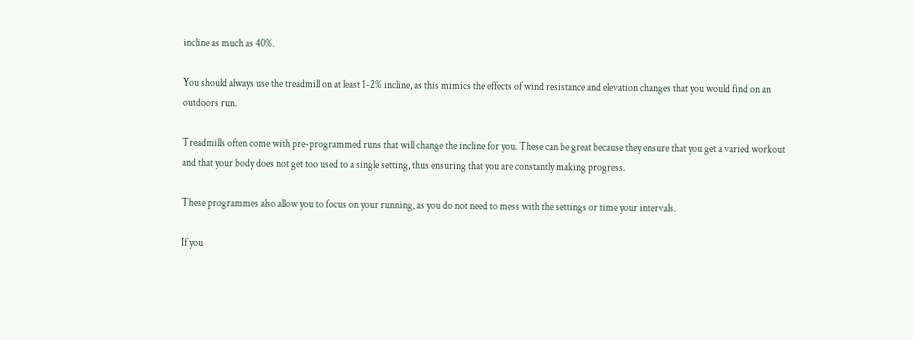incline as much as 40%.

You should always use the treadmill on at least 1-2% incline, as this mimics the effects of wind resistance and elevation changes that you would find on an outdoors run.

Treadmills often come with pre-programmed runs that will change the incline for you. These can be great because they ensure that you get a varied workout and that your body does not get too used to a single setting, thus ensuring that you are constantly making progress.

These programmes also allow you to focus on your running, as you do not need to mess with the settings or time your intervals.

If you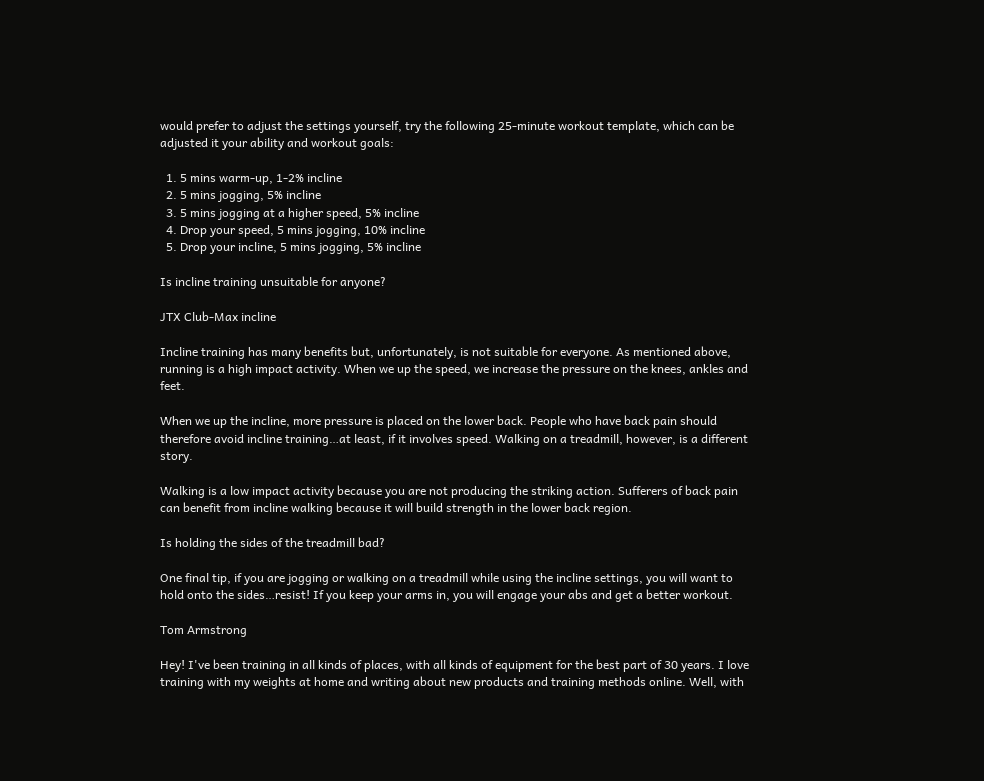would prefer to adjust the settings yourself, try the following 25-minute workout template, which can be adjusted it your ability and workout goals:

  1. 5 mins warm-up, 1-2% incline
  2. 5 mins jogging, 5% incline
  3. 5 mins jogging at a higher speed, 5% incline
  4. Drop your speed, 5 mins jogging, 10% incline
  5. Drop your incline, 5 mins jogging, 5% incline

Is incline training unsuitable for anyone?

JTX Club-Max incline

Incline training has many benefits but, unfortunately, is not suitable for everyone. As mentioned above, running is a high impact activity. When we up the speed, we increase the pressure on the knees, ankles and feet.

When we up the incline, more pressure is placed on the lower back. People who have back pain should therefore avoid incline training…at least, if it involves speed. Walking on a treadmill, however, is a different story.

Walking is a low impact activity because you are not producing the striking action. Sufferers of back pain can benefit from incline walking because it will build strength in the lower back region.

Is holding the sides of the treadmill bad?

One final tip, if you are jogging or walking on a treadmill while using the incline settings, you will want to hold onto the sides…resist! If you keep your arms in, you will engage your abs and get a better workout.

Tom Armstrong

Hey! I've been training in all kinds of places, with all kinds of equipment for the best part of 30 years. I love training with my weights at home and writing about new products and training methods online. Well, with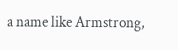a name like Armstrong,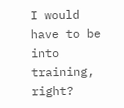I would have to be into training, right?